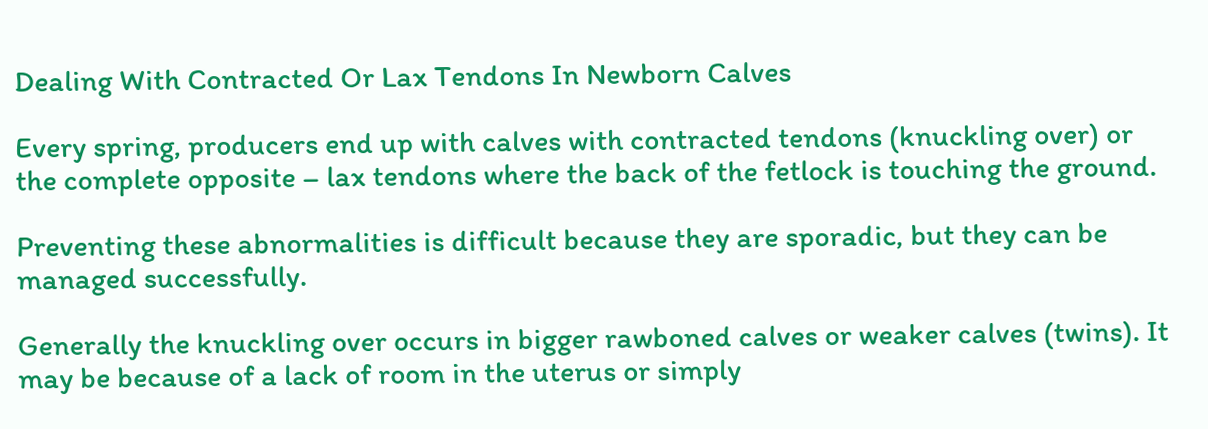Dealing With Contracted Or Lax Tendons In Newborn Calves

Every spring, producers end up with calves with contracted tendons (knuckling over) or the complete opposite – lax tendons where the back of the fetlock is touching the ground.

Preventing these abnormalities is difficult because they are sporadic, but they can be managed successfully.

Generally the knuckling over occurs in bigger rawboned calves or weaker calves (twins). It may be because of a lack of room in the uterus or simply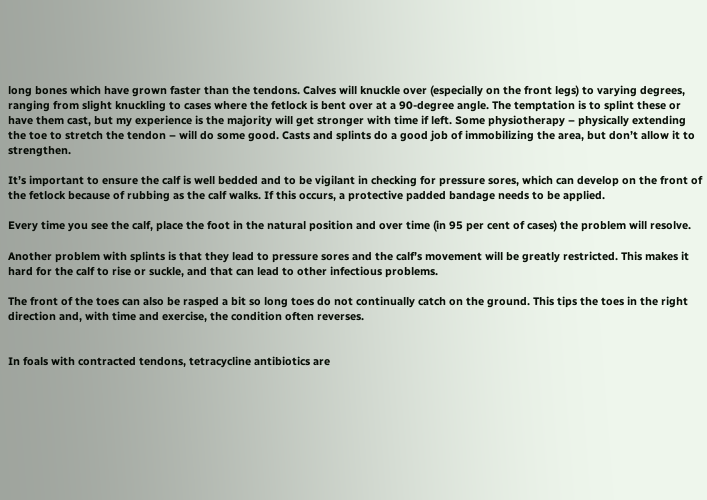long bones which have grown faster than the tendons. Calves will knuckle over (especially on the front legs) to varying degrees, ranging from slight knuckling to cases where the fetlock is bent over at a 90-degree angle. The temptation is to splint these or have them cast, but my experience is the majority will get stronger with time if left. Some physiotherapy – physically extending the toe to stretch the tendon – will do some good. Casts and splints do a good job of immobilizing the area, but don’t allow it to strengthen.

It’s important to ensure the calf is well bedded and to be vigilant in checking for pressure sores, which can develop on the front of the fetlock because of rubbing as the calf walks. If this occurs, a protective padded bandage needs to be applied.

Every time you see the calf, place the foot in the natural position and over time (in 95 per cent of cases) the problem will resolve.

Another problem with splints is that they lead to pressure sores and the calf’s movement will be greatly restricted. This makes it hard for the calf to rise or suckle, and that can lead to other infectious problems.

The front of the toes can also be rasped a bit so long toes do not continually catch on the ground. This tips the toes in the right direction and, with time and exercise, the condition often reverses.


In foals with contracted tendons, tetracycline antibiotics are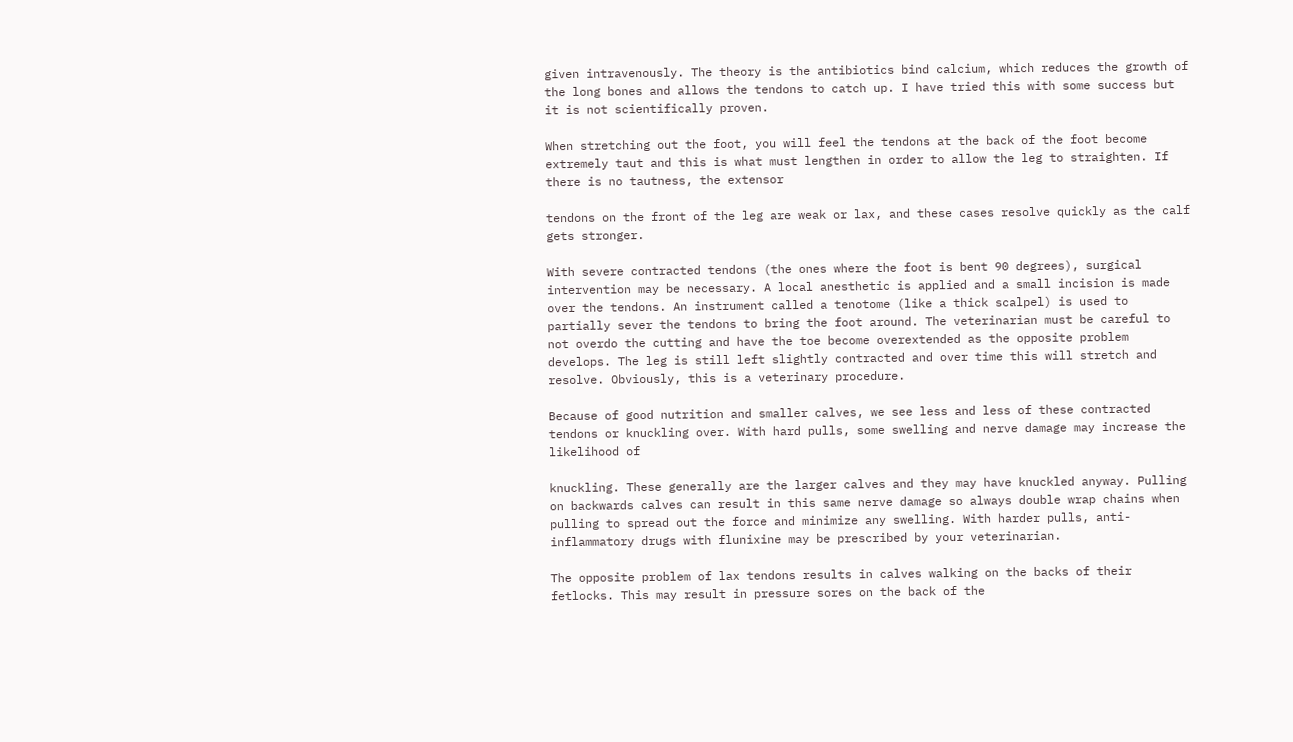given intravenously. The theory is the antibiotics bind calcium, which reduces the growth of the long bones and allows the tendons to catch up. I have tried this with some success but it is not scientifically proven.

When stretching out the foot, you will feel the tendons at the back of the foot become extremely taut and this is what must lengthen in order to allow the leg to straighten. If there is no tautness, the extensor

tendons on the front of the leg are weak or lax, and these cases resolve quickly as the calf gets stronger.

With severe contracted tendons (the ones where the foot is bent 90 degrees), surgical intervention may be necessary. A local anesthetic is applied and a small incision is made over the tendons. An instrument called a tenotome (like a thick scalpel) is used to partially sever the tendons to bring the foot around. The veterinarian must be careful to not overdo the cutting and have the toe become overextended as the opposite problem develops. The leg is still left slightly contracted and over time this will stretch and resolve. Obviously, this is a veterinary procedure.

Because of good nutrition and smaller calves, we see less and less of these contracted tendons or knuckling over. With hard pulls, some swelling and nerve damage may increase the likelihood of

knuckling. These generally are the larger calves and they may have knuckled anyway. Pulling on backwards calves can result in this same nerve damage so always double wrap chains when pulling to spread out the force and minimize any swelling. With harder pulls, anti-inflammatory drugs with flunixine may be prescribed by your veterinarian.

The opposite problem of lax tendons results in calves walking on the backs of their fetlocks. This may result in pressure sores on the back of the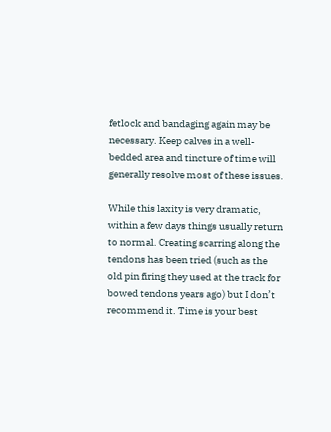fetlock and bandaging again may be necessary. Keep calves in a well-bedded area and tincture of time will generally resolve most of these issues.

While this laxity is very dramatic, within a few days things usually return to normal. Creating scarring along the tendons has been tried (such as the old pin firing they used at the track for bowed tendons years ago) but I don’t recommend it. Time is your best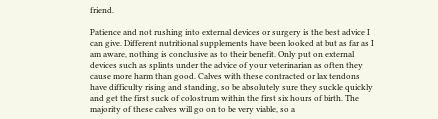friend.

Patience and not rushing into external devices or surgery is the best advice I can give. Different nutritional supplements have been looked at but as far as I am aware, nothing is conclusive as to their benefit. Only put on external devices such as splints under the advice of your veterinarian as often they cause more harm than good. Calves with these contracted or lax tendons have difficulty rising and standing, so be absolutely sure they suckle quickly and get the first suck of colostrum within the first six hours of birth. The majority of these calves will go on to be very viable, so a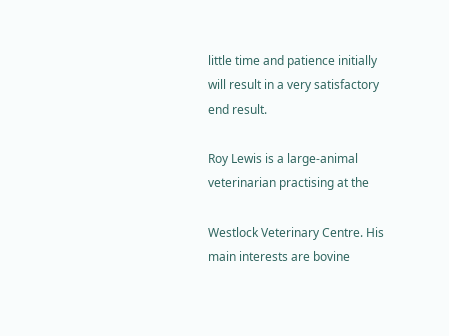little time and patience initially will result in a very satisfactory end result.

Roy Lewis is a large-animal veterinarian practising at the

Westlock Veterinary Centre. His main interests are bovine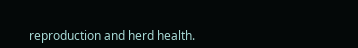reproduction and herd health.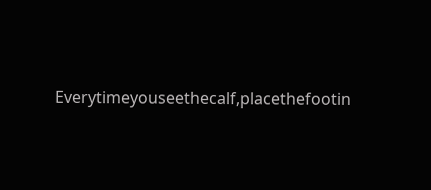Everytimeyouseethecalf,placethefootin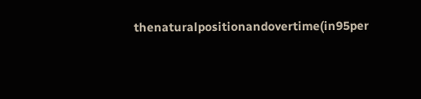thenaturalpositionandovertime(in95per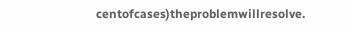centofcases)theproblemwillresolve.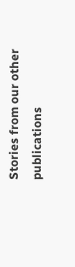Stories from our other publications